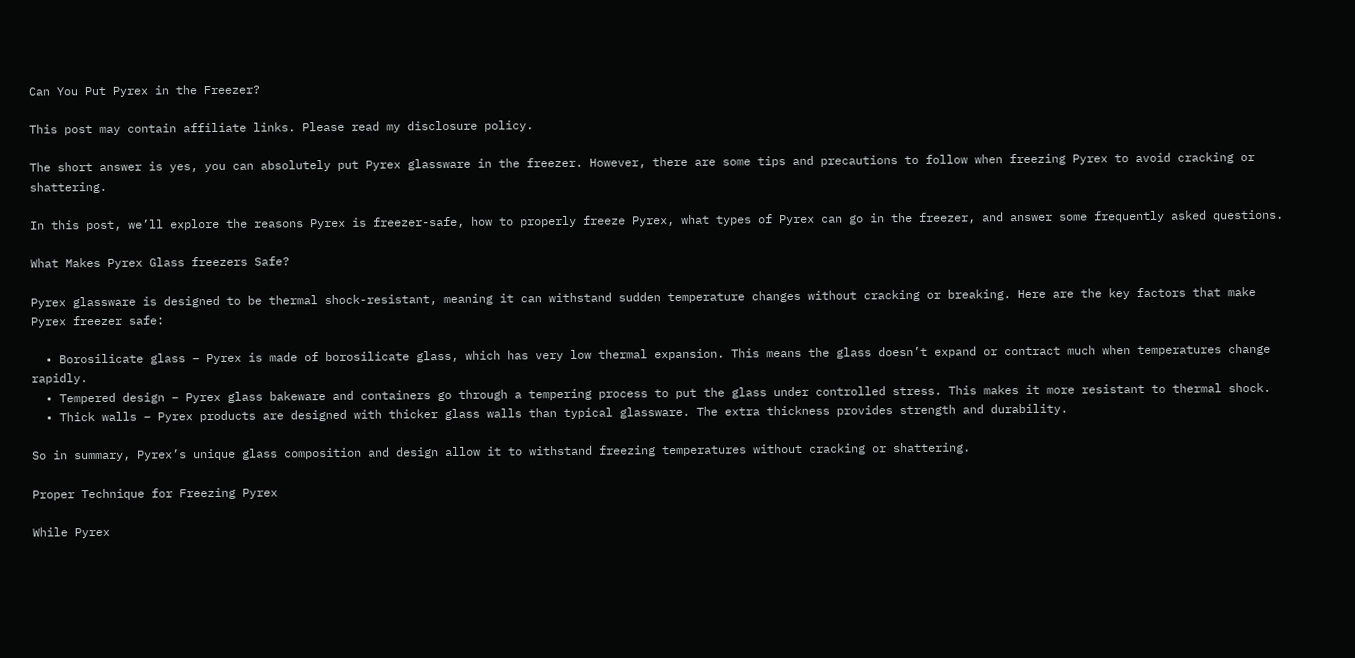Can You Put Pyrex in the Freezer?

This post may contain affiliate links. Please read my disclosure policy.

The short answer is yes, you can absolutely put Pyrex glassware in the freezer. However, there are some tips and precautions to follow when freezing Pyrex to avoid cracking or shattering.

In this post, we’ll explore the reasons Pyrex is freezer-safe, how to properly freeze Pyrex, what types of Pyrex can go in the freezer, and answer some frequently asked questions.

What Makes Pyrex Glass freezers Safe?

Pyrex glassware is designed to be thermal shock-resistant, meaning it can withstand sudden temperature changes without cracking or breaking. Here are the key factors that make Pyrex freezer safe:

  • Borosilicate glass – Pyrex is made of borosilicate glass, which has very low thermal expansion. This means the glass doesn’t expand or contract much when temperatures change rapidly.
  • Tempered design – Pyrex glass bakeware and containers go through a tempering process to put the glass under controlled stress. This makes it more resistant to thermal shock.
  • Thick walls – Pyrex products are designed with thicker glass walls than typical glassware. The extra thickness provides strength and durability.

So in summary, Pyrex’s unique glass composition and design allow it to withstand freezing temperatures without cracking or shattering.

Proper Technique for Freezing Pyrex

While Pyrex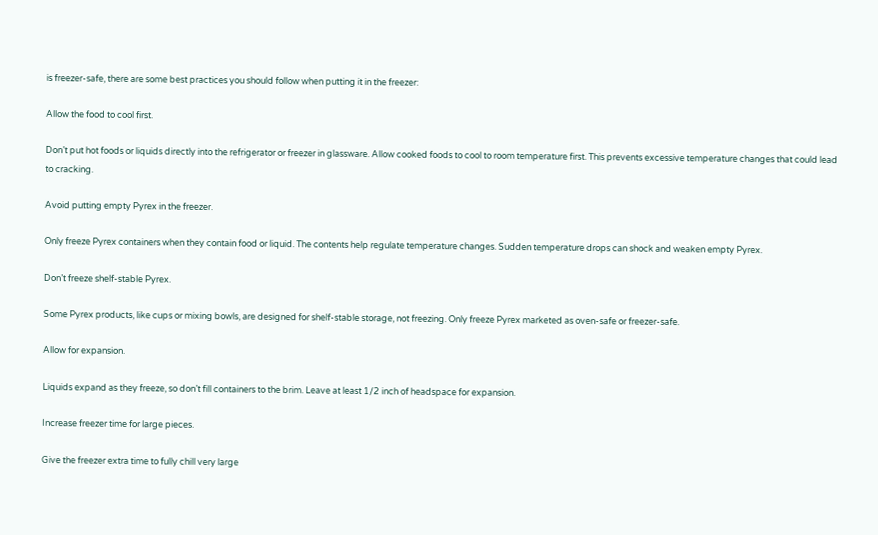is freezer-safe, there are some best practices you should follow when putting it in the freezer:

Allow the food to cool first.

Don’t put hot foods or liquids directly into the refrigerator or freezer in glassware. Allow cooked foods to cool to room temperature first. This prevents excessive temperature changes that could lead to cracking.

Avoid putting empty Pyrex in the freezer.

Only freeze Pyrex containers when they contain food or liquid. The contents help regulate temperature changes. Sudden temperature drops can shock and weaken empty Pyrex.

Don’t freeze shelf-stable Pyrex.

Some Pyrex products, like cups or mixing bowls, are designed for shelf-stable storage, not freezing. Only freeze Pyrex marketed as oven-safe or freezer-safe.

Allow for expansion.

Liquids expand as they freeze, so don’t fill containers to the brim. Leave at least 1/2 inch of headspace for expansion.

Increase freezer time for large pieces.

Give the freezer extra time to fully chill very large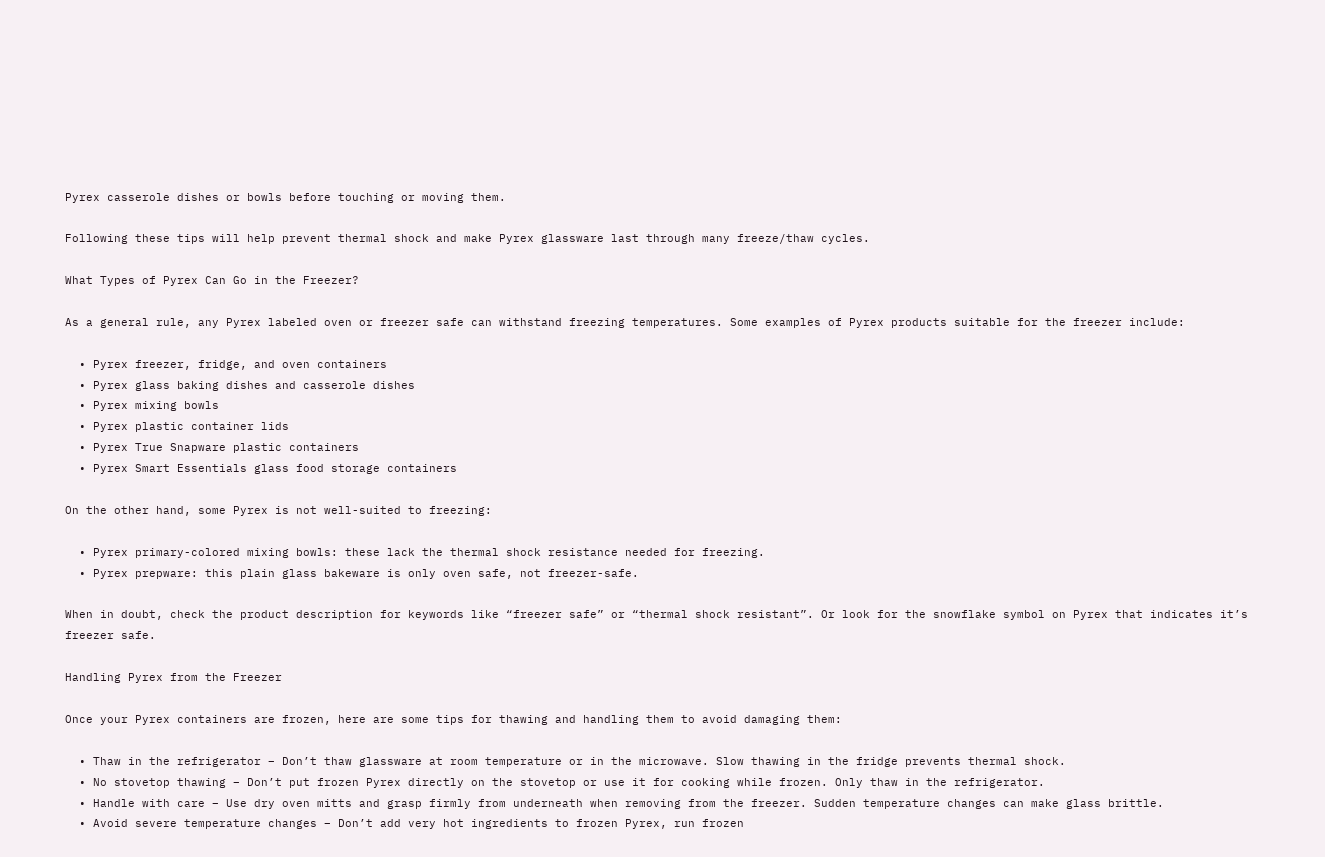Pyrex casserole dishes or bowls before touching or moving them.

Following these tips will help prevent thermal shock and make Pyrex glassware last through many freeze/thaw cycles.

What Types of Pyrex Can Go in the Freezer?

As a general rule, any Pyrex labeled oven or freezer safe can withstand freezing temperatures. Some examples of Pyrex products suitable for the freezer include:

  • Pyrex freezer, fridge, and oven containers
  • Pyrex glass baking dishes and casserole dishes
  • Pyrex mixing bowls
  • Pyrex plastic container lids
  • Pyrex True Snapware plastic containers
  • Pyrex Smart Essentials glass food storage containers

On the other hand, some Pyrex is not well-suited to freezing:

  • Pyrex primary-colored mixing bowls: these lack the thermal shock resistance needed for freezing.
  • Pyrex prepware: this plain glass bakeware is only oven safe, not freezer-safe.

When in doubt, check the product description for keywords like “freezer safe” or “thermal shock resistant”. Or look for the snowflake symbol on Pyrex that indicates it’s freezer safe.

Handling Pyrex from the Freezer

Once your Pyrex containers are frozen, here are some tips for thawing and handling them to avoid damaging them:

  • Thaw in the refrigerator – Don’t thaw glassware at room temperature or in the microwave. Slow thawing in the fridge prevents thermal shock.
  • No stovetop thawing – Don’t put frozen Pyrex directly on the stovetop or use it for cooking while frozen. Only thaw in the refrigerator.
  • Handle with care – Use dry oven mitts and grasp firmly from underneath when removing from the freezer. Sudden temperature changes can make glass brittle.
  • Avoid severe temperature changes – Don’t add very hot ingredients to frozen Pyrex, run frozen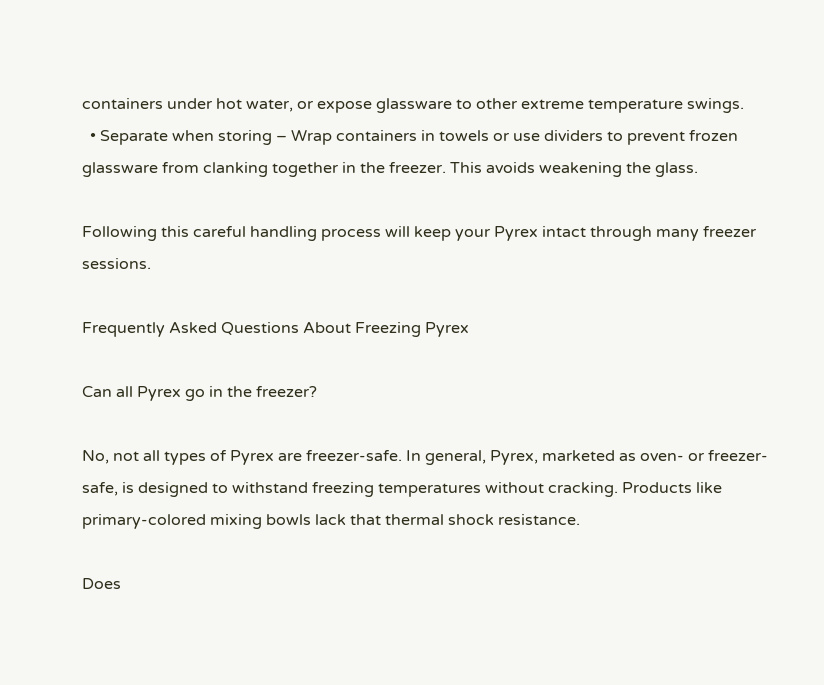containers under hot water, or expose glassware to other extreme temperature swings.
  • Separate when storing – Wrap containers in towels or use dividers to prevent frozen glassware from clanking together in the freezer. This avoids weakening the glass.

Following this careful handling process will keep your Pyrex intact through many freezer sessions.

Frequently Asked Questions About Freezing Pyrex

Can all Pyrex go in the freezer?

No, not all types of Pyrex are freezer-safe. In general, Pyrex, marketed as oven- or freezer-safe, is designed to withstand freezing temperatures without cracking. Products like primary-colored mixing bowls lack that thermal shock resistance.

Does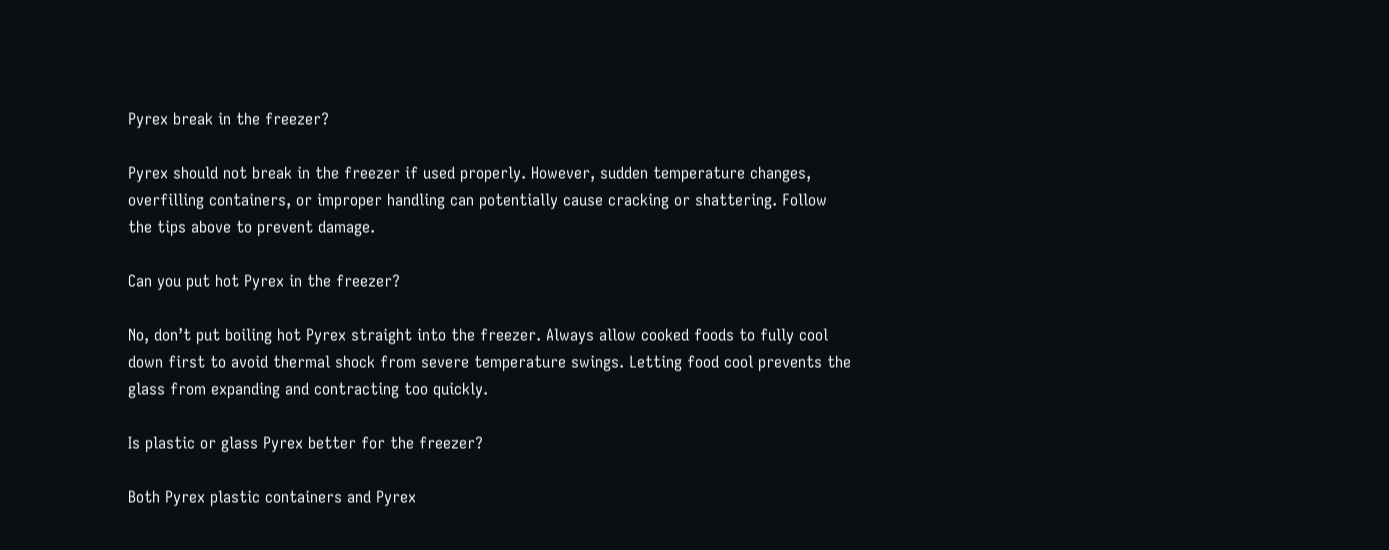Pyrex break in the freezer?

Pyrex should not break in the freezer if used properly. However, sudden temperature changes, overfilling containers, or improper handling can potentially cause cracking or shattering. Follow the tips above to prevent damage.

Can you put hot Pyrex in the freezer?

No, don’t put boiling hot Pyrex straight into the freezer. Always allow cooked foods to fully cool down first to avoid thermal shock from severe temperature swings. Letting food cool prevents the glass from expanding and contracting too quickly.

Is plastic or glass Pyrex better for the freezer?

Both Pyrex plastic containers and Pyrex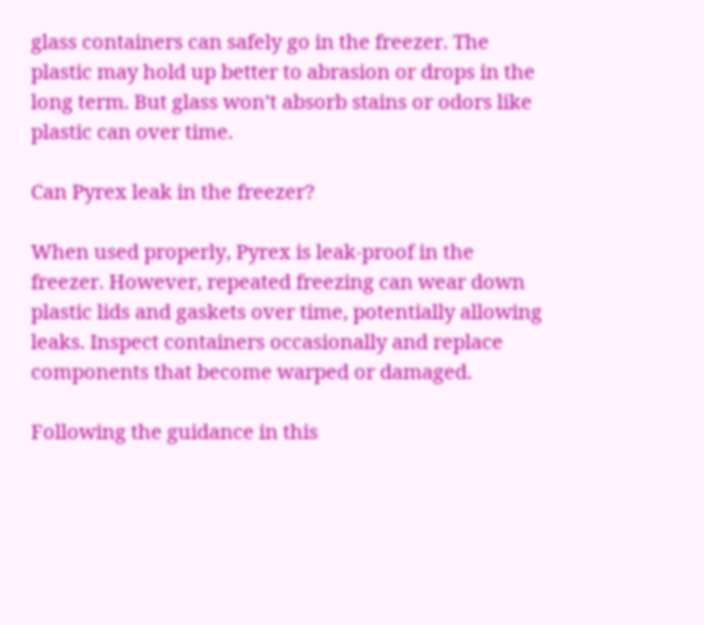glass containers can safely go in the freezer. The plastic may hold up better to abrasion or drops in the long term. But glass won’t absorb stains or odors like plastic can over time.

Can Pyrex leak in the freezer?

When used properly, Pyrex is leak-proof in the freezer. However, repeated freezing can wear down plastic lids and gaskets over time, potentially allowing leaks. Inspect containers occasionally and replace components that become warped or damaged.

Following the guidance in this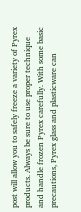post will allow you to safely freeze a variety of Pyrex products. Always be sure to use proper technique and handle frozen Pyrex carefully. With some basic precautions, Pyrex glass and plasticware can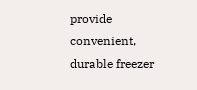provide convenient, durable freezer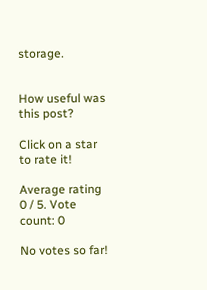storage.


How useful was this post?

Click on a star to rate it!

Average rating 0 / 5. Vote count: 0

No votes so far!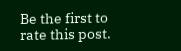Be the first to rate this post.